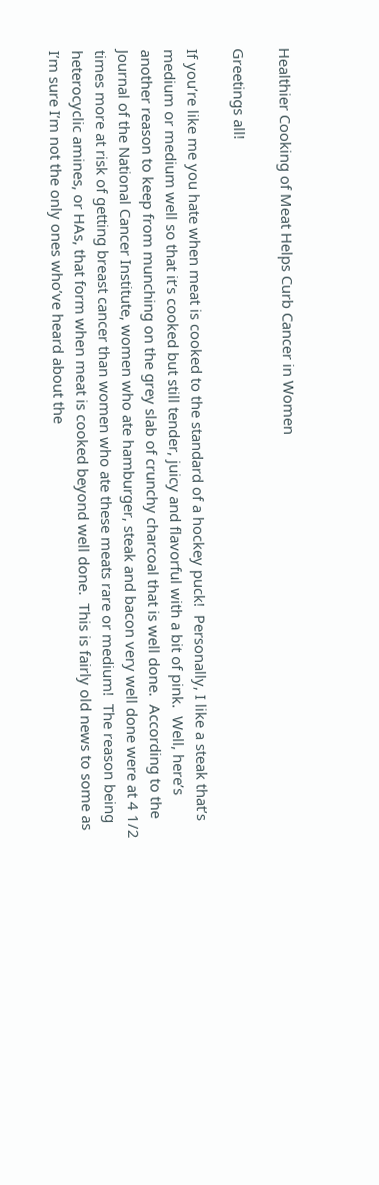Healthier Cooking of Meat Helps Curb Cancer in Women

Greetings all!

If you’re like me you hate when meat is cooked to the standard of a hockey puck!  Personally, I like a steak that’s medium or medium well so that it’s cooked but still tender, juicy and flavorful with a bit of pink.  Well, here’s another reason to keep from munching on the grey slab of crunchy charcoal that is well done.  According to the Journal of the National Cancer Institute, women who ate hamburger, steak and bacon very well done were at 4 1/2 times more at risk of getting breast cancer than women who ate these meats rare or medium!  The reason being heterocyclic amines, or HAs, that form when meat is cooked beyond well done.  This is fairly old news to some as I’m sure I’m not the only ones who’ve heard about the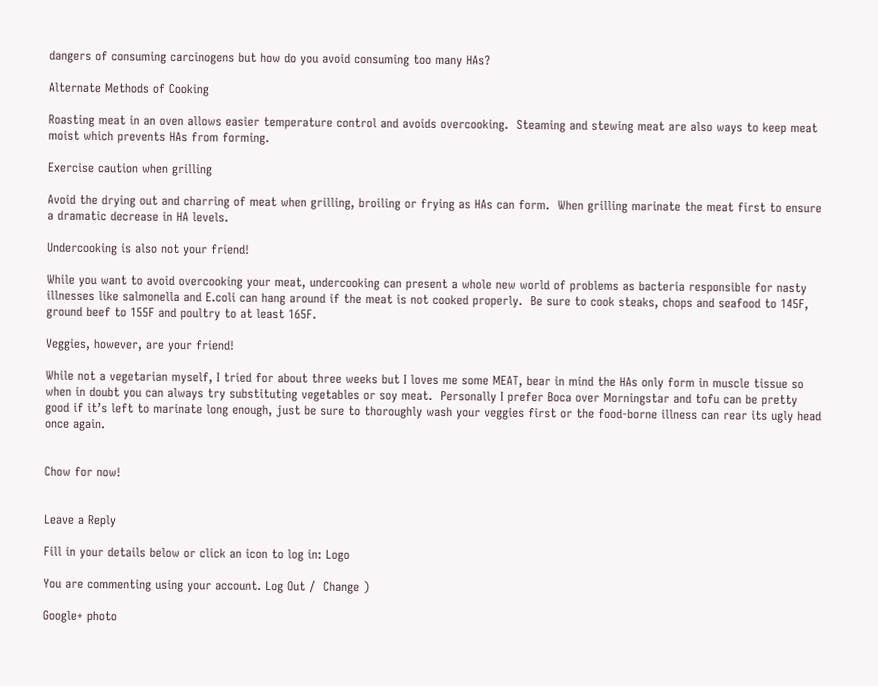dangers of consuming carcinogens but how do you avoid consuming too many HAs?

Alternate Methods of Cooking

Roasting meat in an oven allows easier temperature control and avoids overcooking.  Steaming and stewing meat are also ways to keep meat moist which prevents HAs from forming.

Exercise caution when grilling

Avoid the drying out and charring of meat when grilling, broiling or frying as HAs can form.  When grilling marinate the meat first to ensure a dramatic decrease in HA levels.

Undercooking is also not your friend!

While you want to avoid overcooking your meat, undercooking can present a whole new world of problems as bacteria responsible for nasty illnesses like salmonella and E.coli can hang around if the meat is not cooked properly.  Be sure to cook steaks, chops and seafood to 145F, ground beef to 155F and poultry to at least 165F.

Veggies, however, are your friend!

While not a vegetarian myself, I tried for about three weeks but I loves me some MEAT, bear in mind the HAs only form in muscle tissue so when in doubt you can always try substituting vegetables or soy meat.  Personally I prefer Boca over Morningstar and tofu can be pretty good if it’s left to marinate long enough, just be sure to thoroughly wash your veggies first or the food-borne illness can rear its ugly head once again.


Chow for now!


Leave a Reply

Fill in your details below or click an icon to log in: Logo

You are commenting using your account. Log Out /  Change )

Google+ photo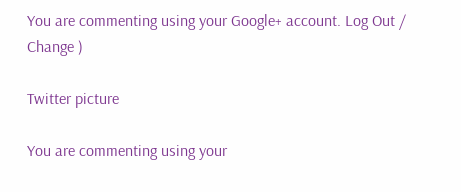You are commenting using your Google+ account. Log Out /  Change )

Twitter picture

You are commenting using your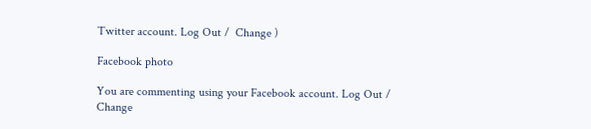Twitter account. Log Out /  Change )

Facebook photo

You are commenting using your Facebook account. Log Out /  Change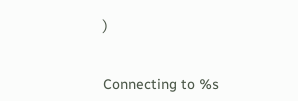)


Connecting to %s